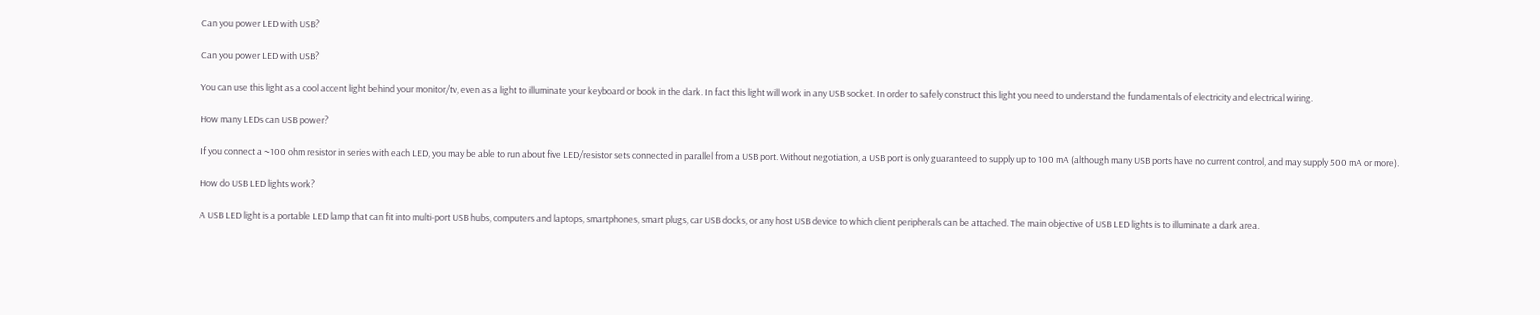Can you power LED with USB?

Can you power LED with USB?

You can use this light as a cool accent light behind your monitor/tv, even as a light to illuminate your keyboard or book in the dark. In fact this light will work in any USB socket. In order to safely construct this light you need to understand the fundamentals of electricity and electrical wiring.

How many LEDs can USB power?

If you connect a ~100 ohm resistor in series with each LED, you may be able to run about five LED/resistor sets connected in parallel from a USB port. Without negotiation, a USB port is only guaranteed to supply up to 100 mA (although many USB ports have no current control, and may supply 500 mA or more).

How do USB LED lights work?

A USB LED light is a portable LED lamp that can fit into multi-port USB hubs, computers and laptops, smartphones, smart plugs, car USB docks, or any host USB device to which client peripherals can be attached. The main objective of USB LED lights is to illuminate a dark area.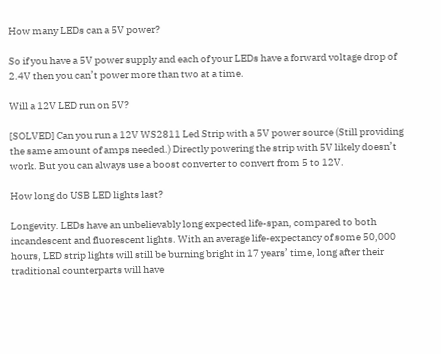How many LEDs can a 5V power?

So if you have a 5V power supply and each of your LEDs have a forward voltage drop of 2.4V then you can’t power more than two at a time.

Will a 12V LED run on 5V?

[SOLVED] Can you run a 12V WS2811 Led Strip with a 5V power source (Still providing the same amount of amps needed.) Directly powering the strip with 5V likely doesn’t work. But you can always use a boost converter to convert from 5 to 12V.

How long do USB LED lights last?

Longevity. LEDs have an unbelievably long expected life-span, compared to both incandescent and fluorescent lights. With an average life-expectancy of some 50,000 hours, LED strip lights will still be burning bright in 17 years’ time, long after their traditional counterparts will have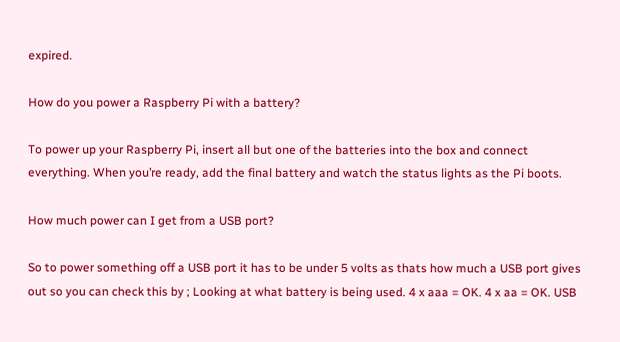expired.

How do you power a Raspberry Pi with a battery?

To power up your Raspberry Pi, insert all but one of the batteries into the box and connect everything. When you’re ready, add the final battery and watch the status lights as the Pi boots.

How much power can I get from a USB port?

So to power something off a USB port it has to be under 5 volts as thats how much a USB port gives out so you can check this by ; Looking at what battery is being used. 4 x aaa = OK. 4 x aa = OK. USB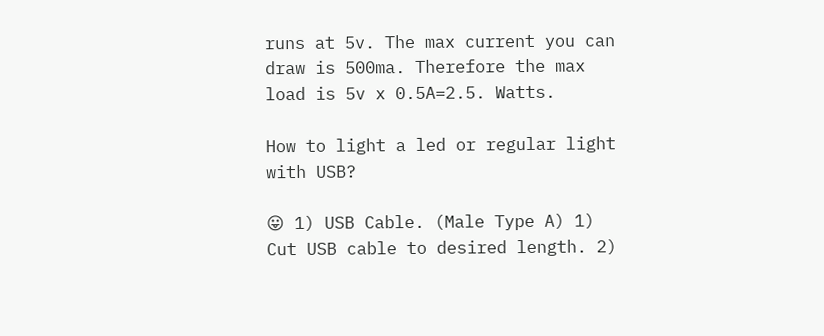runs at 5v. The max current you can draw is 500ma. Therefore the max load is 5v x 0.5A=2.5. Watts.

How to light a led or regular light with USB?

😛 1) USB Cable. (Male Type A) 1) Cut USB cable to desired length. 2)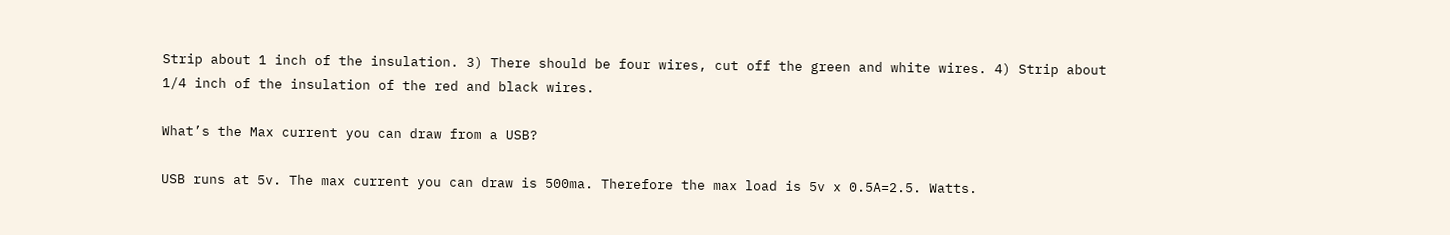Strip about 1 inch of the insulation. 3) There should be four wires, cut off the green and white wires. 4) Strip about 1/4 inch of the insulation of the red and black wires.

What’s the Max current you can draw from a USB?

USB runs at 5v. The max current you can draw is 500ma. Therefore the max load is 5v x 0.5A=2.5. Watts.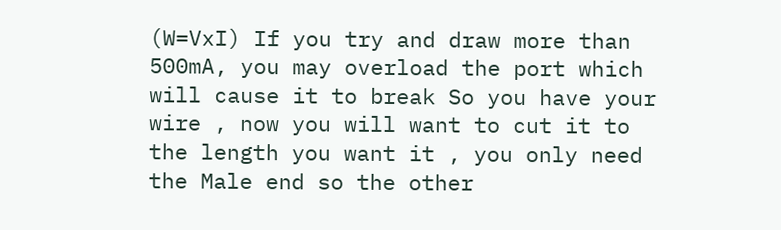(W=VxI) If you try and draw more than 500mA, you may overload the port which will cause it to break So you have your wire , now you will want to cut it to the length you want it , you only need the Male end so the other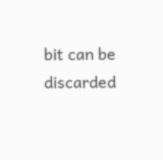bit can be discarded